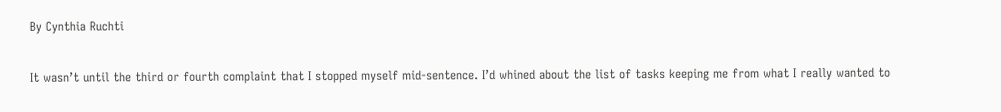By Cynthia Ruchti

It wasn’t until the third or fourth complaint that I stopped myself mid-sentence. I’d whined about the list of tasks keeping me from what I really wanted to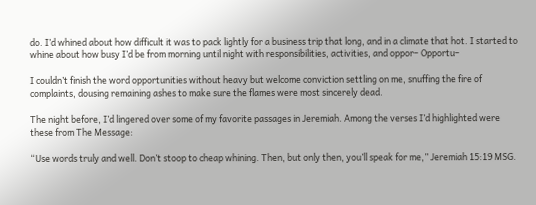do. I’d whined about how difficult it was to pack lightly for a business trip that long, and in a climate that hot. I started to whine about how busy I’d be from morning until night with responsibilities, activities, and oppor– Opportu–

I couldn’t finish the word opportunities without heavy but welcome conviction settling on me, snuffing the fire of complaints, dousing remaining ashes to make sure the flames were most sincerely dead.

The night before, I’d lingered over some of my favorite passages in Jeremiah. Among the verses I’d highlighted were these from The Message:

“Use words truly and well. Don’t stoop to cheap whining. Then, but only then, you’ll speak for me,” Jeremiah 15:19 MSG.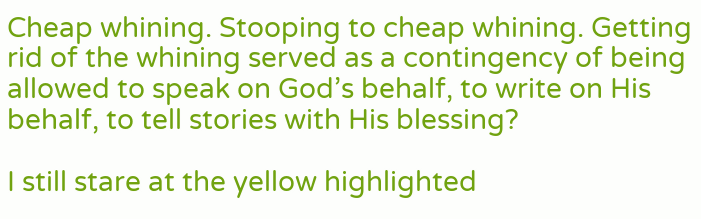Cheap whining. Stooping to cheap whining. Getting rid of the whining served as a contingency of being allowed to speak on God’s behalf, to write on His behalf, to tell stories with His blessing?

I still stare at the yellow highlighted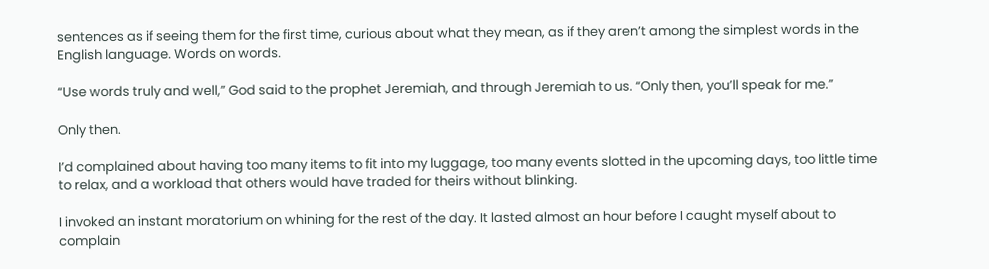sentences as if seeing them for the first time, curious about what they mean, as if they aren’t among the simplest words in the English language. Words on words.

“Use words truly and well,” God said to the prophet Jeremiah, and through Jeremiah to us. “Only then, you’ll speak for me.”

Only then.

I’d complained about having too many items to fit into my luggage, too many events slotted in the upcoming days, too little time to relax, and a workload that others would have traded for theirs without blinking.

I invoked an instant moratorium on whining for the rest of the day. It lasted almost an hour before I caught myself about to complain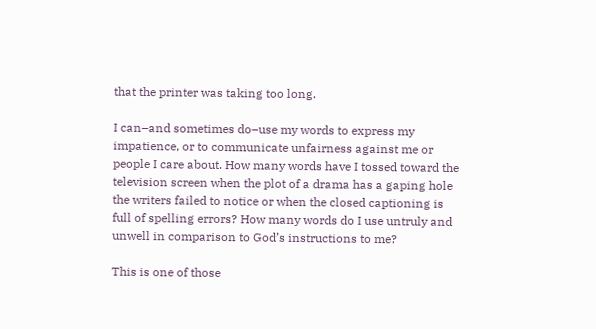that the printer was taking too long.

I can–and sometimes do–use my words to express my impatience, or to communicate unfairness against me or people I care about. How many words have I tossed toward the television screen when the plot of a drama has a gaping hole the writers failed to notice or when the closed captioning is full of spelling errors? How many words do I use untruly and unwell in comparison to God’s instructions to me?

This is one of those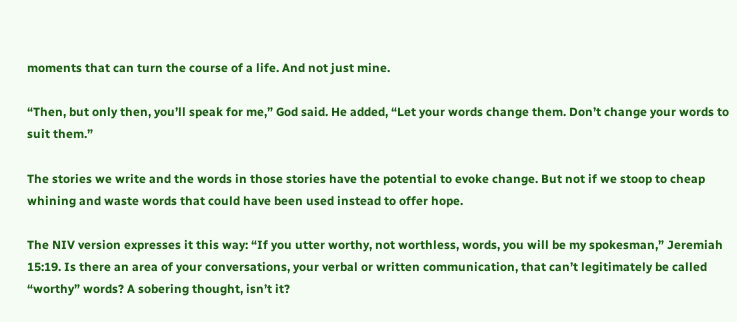moments that can turn the course of a life. And not just mine.

“Then, but only then, you’ll speak for me,” God said. He added, “Let your words change them. Don’t change your words to suit them.”

The stories we write and the words in those stories have the potential to evoke change. But not if we stoop to cheap whining and waste words that could have been used instead to offer hope.

The NIV version expresses it this way: “If you utter worthy, not worthless, words, you will be my spokesman,” Jeremiah 15:19. Is there an area of your conversations, your verbal or written communication, that can’t legitimately be called “worthy” words? A sobering thought, isn’t it?